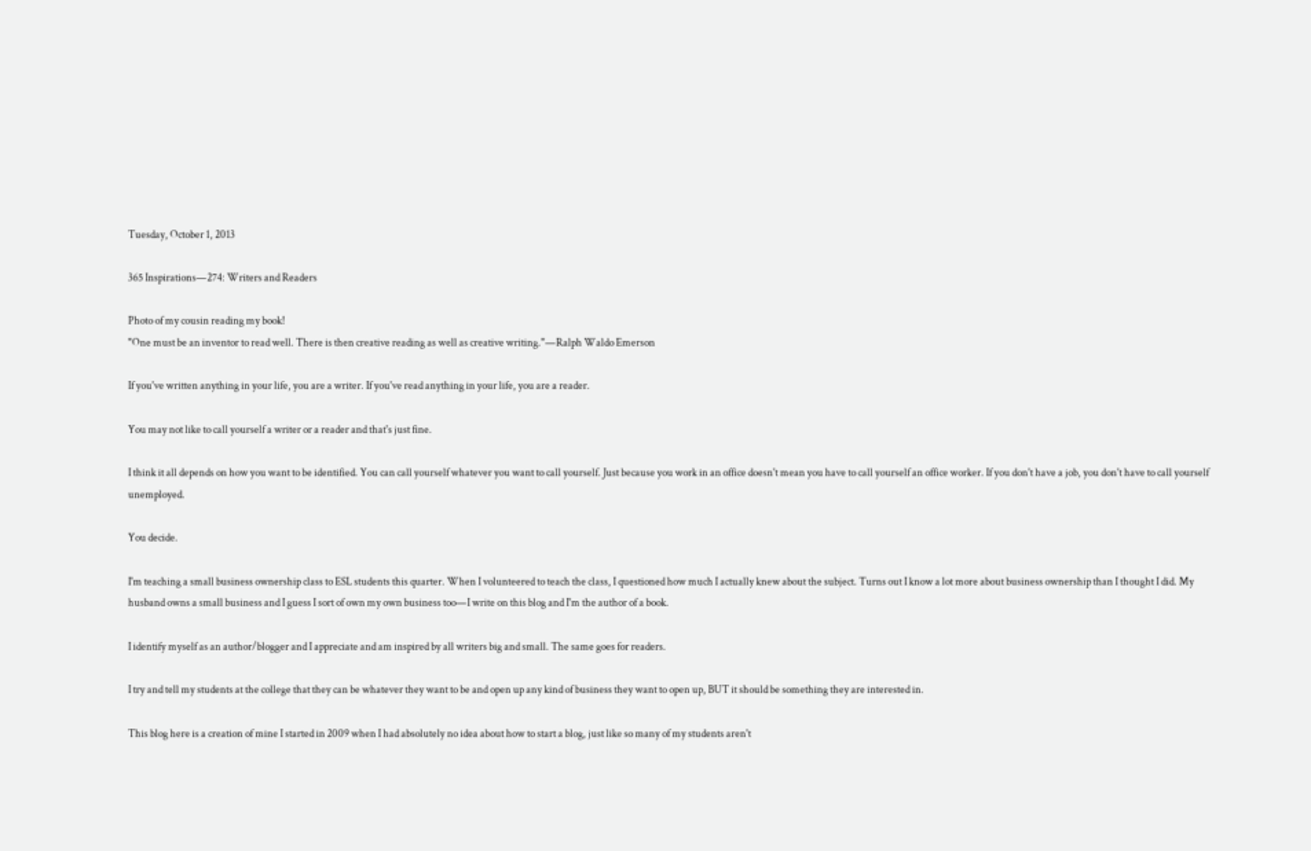Tuesday, October 1, 2013

365 Inspirations—274: Writers and Readers

Photo of my cousin reading my book!
"One must be an inventor to read well. There is then creative reading as well as creative writing."—Ralph Waldo Emerson

If you've written anything in your life, you are a writer. If you've read anything in your life, you are a reader.

You may not like to call yourself a writer or a reader and that's just fine.

I think it all depends on how you want to be identified. You can call yourself whatever you want to call yourself. Just because you work in an office doesn't mean you have to call yourself an office worker. If you don't have a job, you don't have to call yourself unemployed.

You decide.

I'm teaching a small business ownership class to ESL students this quarter. When I volunteered to teach the class, I questioned how much I actually knew about the subject. Turns out I know a lot more about business ownership than I thought I did. My husband owns a small business and I guess I sort of own my own business too—I write on this blog and I'm the author of a book.

I identify myself as an author/blogger and I appreciate and am inspired by all writers big and small. The same goes for readers.

I try and tell my students at the college that they can be whatever they want to be and open up any kind of business they want to open up, BUT it should be something they are interested in.

This blog here is a creation of mine I started in 2009 when I had absolutely no idea about how to start a blog, just like so many of my students aren't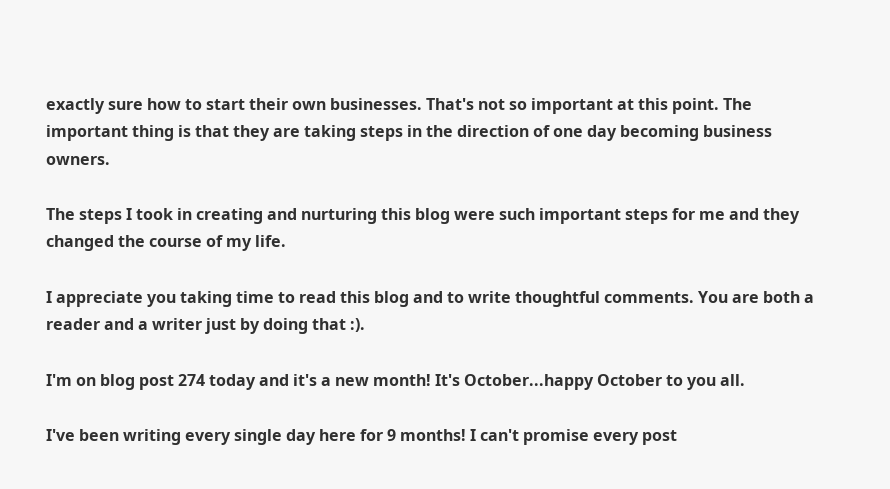exactly sure how to start their own businesses. That's not so important at this point. The important thing is that they are taking steps in the direction of one day becoming business owners.

The steps I took in creating and nurturing this blog were such important steps for me and they changed the course of my life.

I appreciate you taking time to read this blog and to write thoughtful comments. You are both a reader and a writer just by doing that :).

I'm on blog post 274 today and it's a new month! It's October...happy October to you all.

I've been writing every single day here for 9 months! I can't promise every post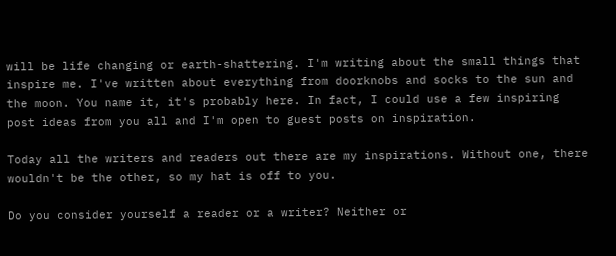will be life changing or earth-shattering. I'm writing about the small things that inspire me. I've written about everything from doorknobs and socks to the sun and the moon. You name it, it's probably here. In fact, I could use a few inspiring post ideas from you all and I'm open to guest posts on inspiration.

Today all the writers and readers out there are my inspirations. Without one, there wouldn't be the other, so my hat is off to you.

Do you consider yourself a reader or a writer? Neither or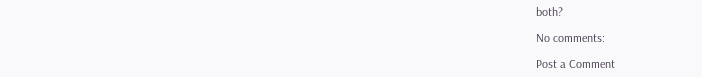both?

No comments:

Post a Comment